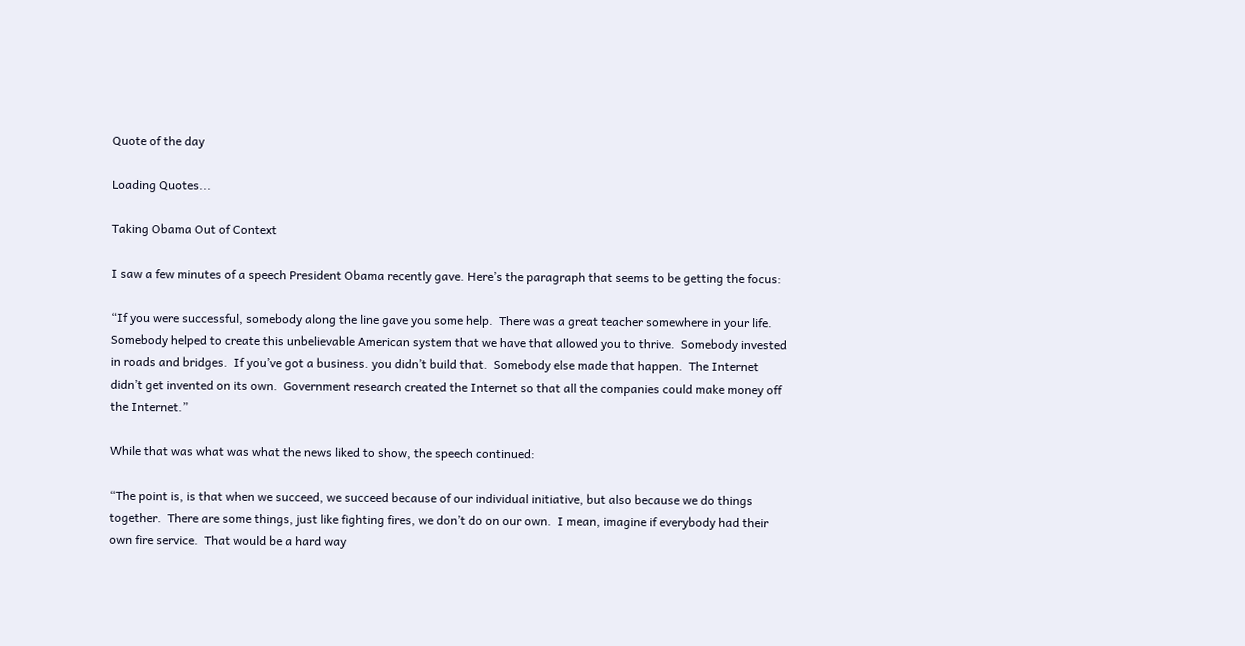Quote of the day

Loading Quotes...

Taking Obama Out of Context

I saw a few minutes of a speech President Obama recently gave. Here’s the paragraph that seems to be getting the focus:

“If you were successful, somebody along the line gave you some help.  There was a great teacher somewhere in your life.  Somebody helped to create this unbelievable American system that we have that allowed you to thrive.  Somebody invested in roads and bridges.  If you’ve got a business. you didn’t build that.  Somebody else made that happen.  The Internet didn’t get invented on its own.  Government research created the Internet so that all the companies could make money off the Internet.”

While that was what was what the news liked to show, the speech continued:

“The point is, is that when we succeed, we succeed because of our individual initiative, but also because we do things together.  There are some things, just like fighting fires, we don’t do on our own.  I mean, imagine if everybody had their own fire service.  That would be a hard way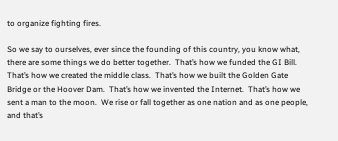to organize fighting fires.

So we say to ourselves, ever since the founding of this country, you know what, there are some things we do better together.  That’s how we funded the GI Bill.  That’s how we created the middle class.  That’s how we built the Golden Gate Bridge or the Hoover Dam.  That’s how we invented the Internet.  That’s how we sent a man to the moon.  We rise or fall together as one nation and as one people, and that’s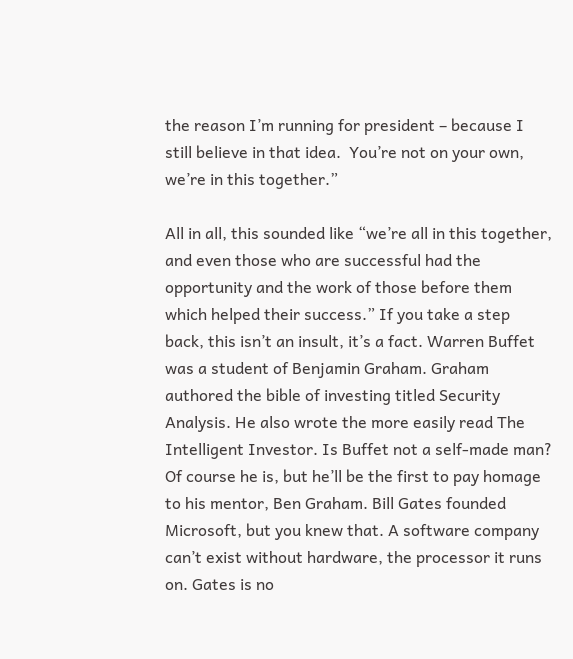the reason I’m running for president – because I still believe in that idea.  You’re not on your own, we’re in this together.”

All in all, this sounded like “we’re all in this together, and even those who are successful had the opportunity and the work of those before them which helped their success.” If you take a step back, this isn’t an insult, it’s a fact. Warren Buffet was a student of Benjamin Graham. Graham authored the bible of investing titled Security Analysis. He also wrote the more easily read The Intelligent Investor. Is Buffet not a self-made man? Of course he is, but he’ll be the first to pay homage to his mentor, Ben Graham. Bill Gates founded Microsoft, but you knew that. A software company can’t exist without hardware, the processor it runs on. Gates is no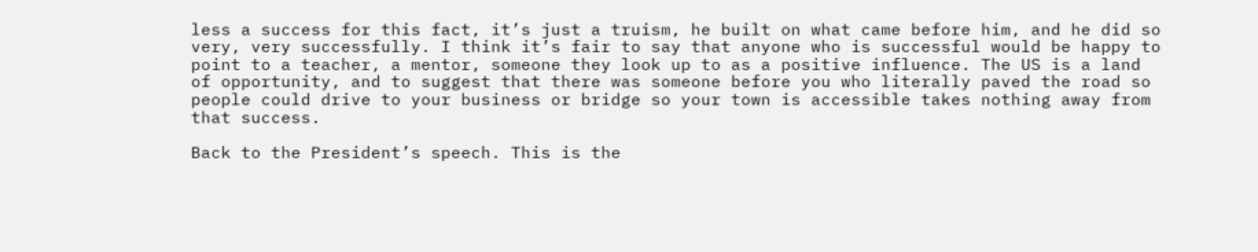less a success for this fact, it’s just a truism, he built on what came before him, and he did so very, very successfully. I think it’s fair to say that anyone who is successful would be happy to point to a teacher, a mentor, someone they look up to as a positive influence. The US is a land of opportunity, and to suggest that there was someone before you who literally paved the road so people could drive to your business or bridge so your town is accessible takes nothing away from that success.

Back to the President’s speech. This is the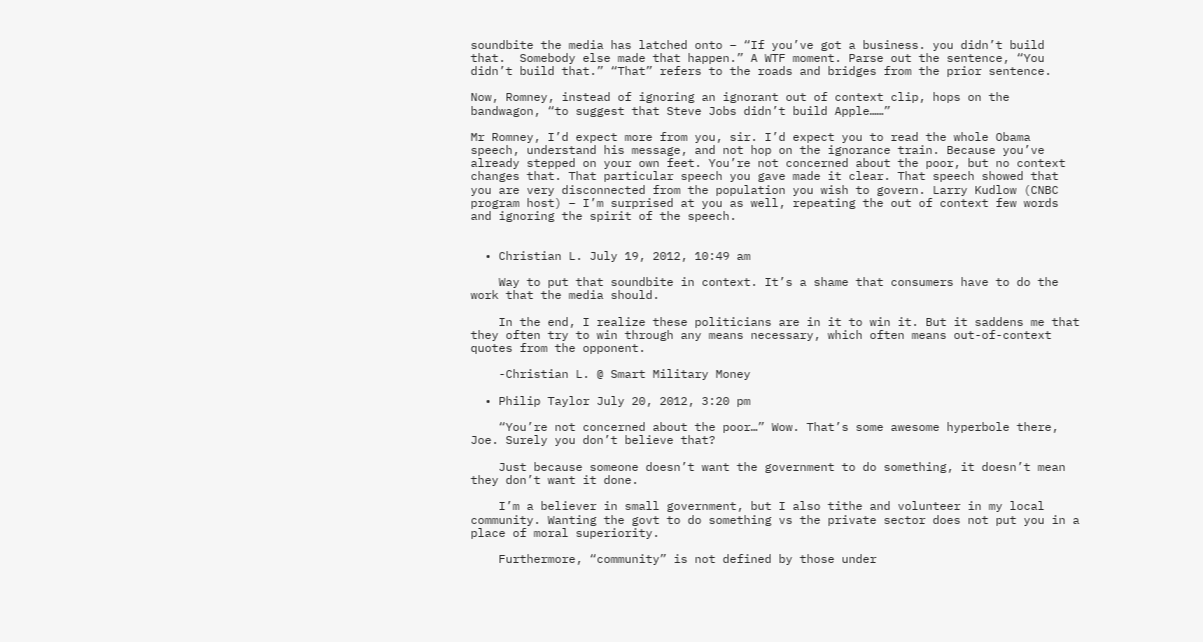soundbite the media has latched onto – “If you’ve got a business. you didn’t build that.  Somebody else made that happen.” A WTF moment. Parse out the sentence, “You didn’t build that.” “That” refers to the roads and bridges from the prior sentence.

Now, Romney, instead of ignoring an ignorant out of context clip, hops on the bandwagon, “to suggest that Steve Jobs didn’t build Apple……”

Mr Romney, I’d expect more from you, sir. I’d expect you to read the whole Obama speech, understand his message, and not hop on the ignorance train. Because you’ve already stepped on your own feet. You’re not concerned about the poor, but no context changes that. That particular speech you gave made it clear. That speech showed that you are very disconnected from the population you wish to govern. Larry Kudlow (CNBC program host) – I’m surprised at you as well, repeating the out of context few words and ignoring the spirit of the speech.


  • Christian L. July 19, 2012, 10:49 am

    Way to put that soundbite in context. It’s a shame that consumers have to do the work that the media should.

    In the end, I realize these politicians are in it to win it. But it saddens me that they often try to win through any means necessary, which often means out-of-context quotes from the opponent.

    -Christian L. @ Smart Military Money

  • Philip Taylor July 20, 2012, 3:20 pm

    “You’re not concerned about the poor…” Wow. That’s some awesome hyperbole there, Joe. Surely you don’t believe that?

    Just because someone doesn’t want the government to do something, it doesn’t mean they don’t want it done.

    I’m a believer in small government, but I also tithe and volunteer in my local community. Wanting the govt to do something vs the private sector does not put you in a place of moral superiority.

    Furthermore, “community” is not defined by those under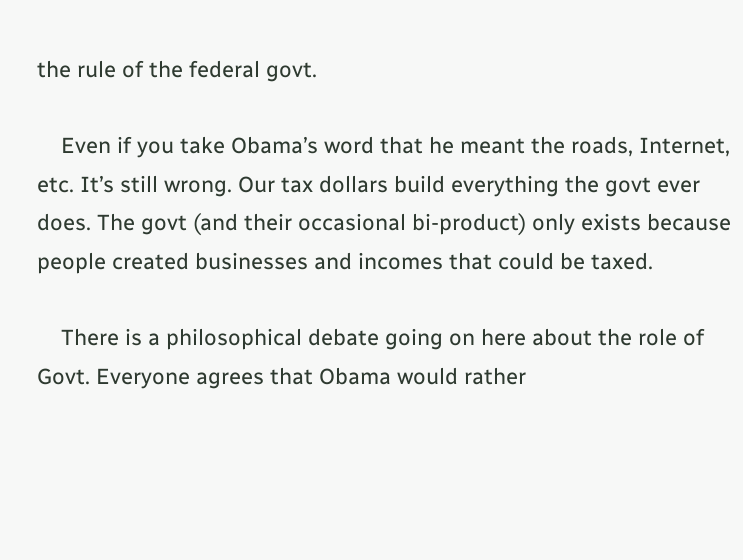the rule of the federal govt.

    Even if you take Obama’s word that he meant the roads, Internet, etc. It’s still wrong. Our tax dollars build everything the govt ever does. The govt (and their occasional bi-product) only exists because people created businesses and incomes that could be taxed.

    There is a philosophical debate going on here about the role of Govt. Everyone agrees that Obama would rather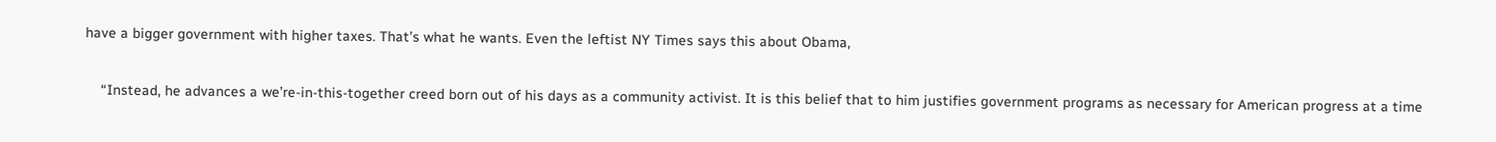have a bigger government with higher taxes. That’s what he wants. Even the leftist NY Times says this about Obama,

    “Instead, he advances a we’re-in-this-together creed born out of his days as a community activist. It is this belief that to him justifies government programs as necessary for American progress at a time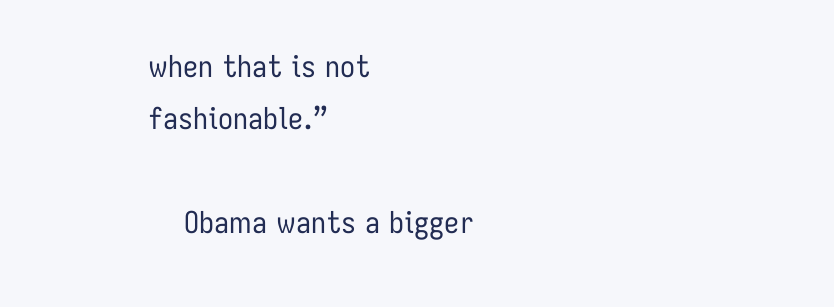when that is not fashionable.”

    Obama wants a bigger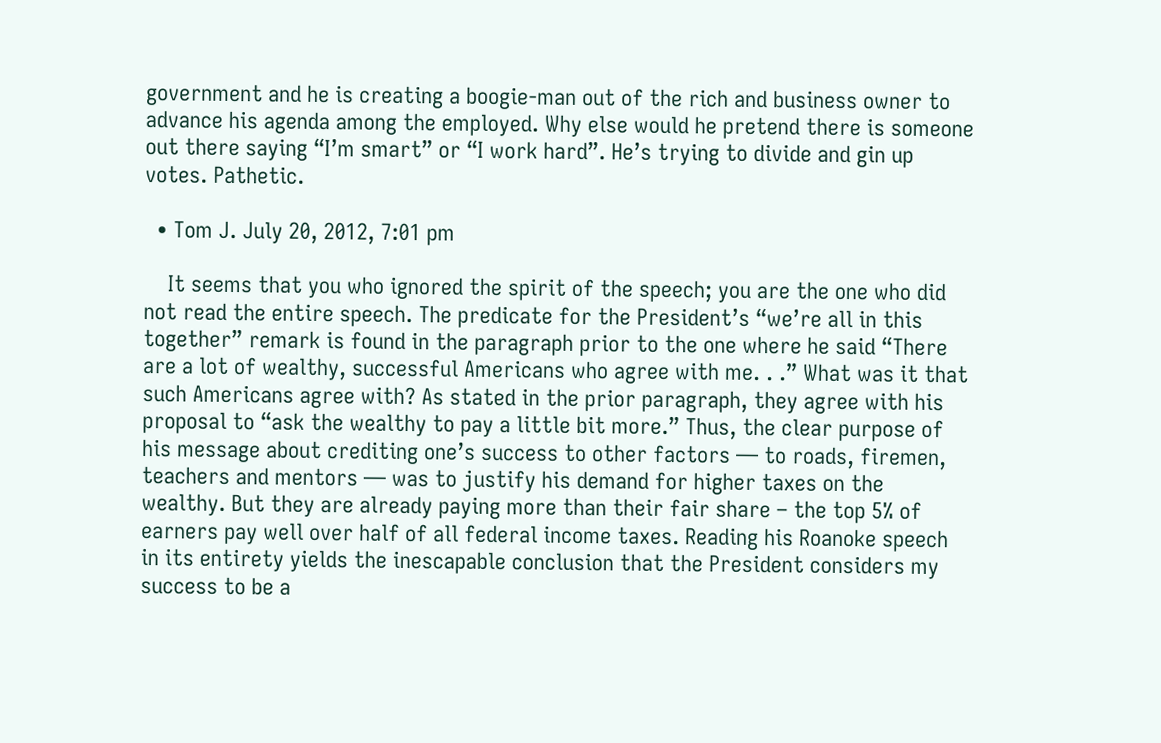government and he is creating a boogie-man out of the rich and business owner to advance his agenda among the employed. Why else would he pretend there is someone out there saying “I’m smart” or “I work hard”. He’s trying to divide and gin up votes. Pathetic.

  • Tom J. July 20, 2012, 7:01 pm

    It seems that you who ignored the spirit of the speech; you are the one who did not read the entire speech. The predicate for the President’s “we’re all in this together” remark is found in the paragraph prior to the one where he said “There are a lot of wealthy, successful Americans who agree with me. . .” What was it that such Americans agree with? As stated in the prior paragraph, they agree with his proposal to “ask the wealthy to pay a little bit more.” Thus, the clear purpose of his message about crediting one’s success to other factors — to roads, firemen, teachers and mentors — was to justify his demand for higher taxes on the wealthy. But they are already paying more than their fair share – the top 5% of earners pay well over half of all federal income taxes. Reading his Roanoke speech in its entirety yields the inescapable conclusion that the President considers my success to be a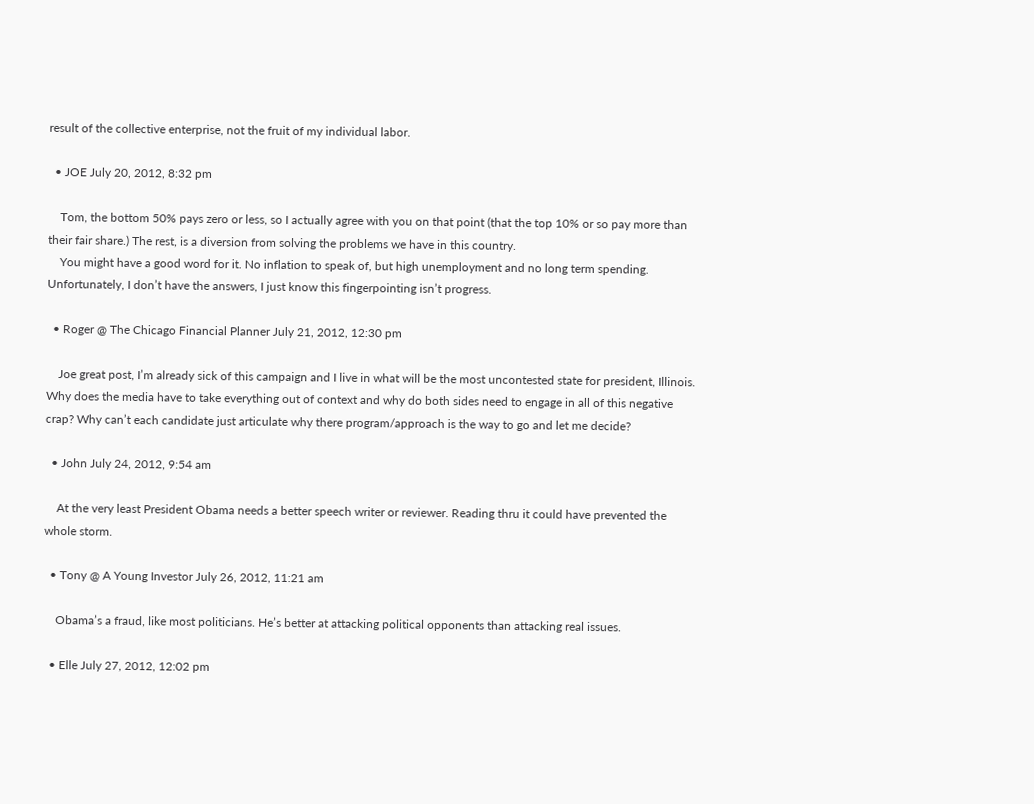result of the collective enterprise, not the fruit of my individual labor.

  • JOE July 20, 2012, 8:32 pm

    Tom, the bottom 50% pays zero or less, so I actually agree with you on that point (that the top 10% or so pay more than their fair share.) The rest, is a diversion from solving the problems we have in this country.
    You might have a good word for it. No inflation to speak of, but high unemployment and no long term spending. Unfortunately, I don’t have the answers, I just know this fingerpointing isn’t progress.

  • Roger @ The Chicago Financial Planner July 21, 2012, 12:30 pm

    Joe great post, I’m already sick of this campaign and I live in what will be the most uncontested state for president, Illinois. Why does the media have to take everything out of context and why do both sides need to engage in all of this negative crap? Why can’t each candidate just articulate why there program/approach is the way to go and let me decide?

  • John July 24, 2012, 9:54 am

    At the very least President Obama needs a better speech writer or reviewer. Reading thru it could have prevented the whole storm.

  • Tony @ A Young Investor July 26, 2012, 11:21 am

    Obama’s a fraud, like most politicians. He’s better at attacking political opponents than attacking real issues.

  • Elle July 27, 2012, 12:02 pm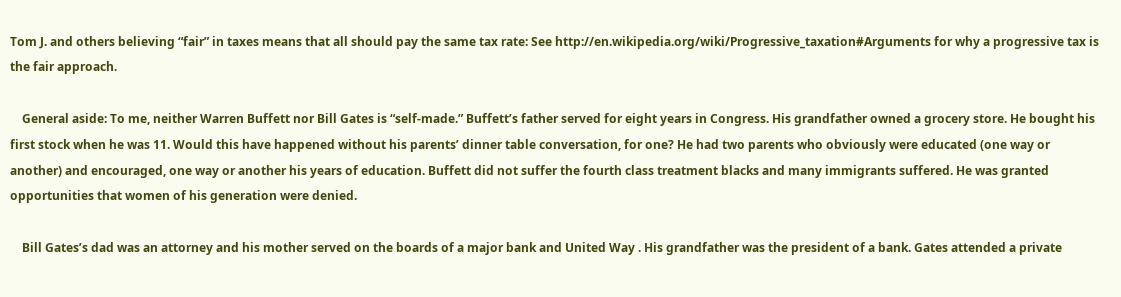Tom J. and others believing “fair” in taxes means that all should pay the same tax rate: See http://en.wikipedia.org/wiki/Progressive_taxation#Arguments for why a progressive tax is the fair approach.

    General aside: To me, neither Warren Buffett nor Bill Gates is “self-made.” Buffett’s father served for eight years in Congress. His grandfather owned a grocery store. He bought his first stock when he was 11. Would this have happened without his parents’ dinner table conversation, for one? He had two parents who obviously were educated (one way or another) and encouraged, one way or another his years of education. Buffett did not suffer the fourth class treatment blacks and many immigrants suffered. He was granted opportunities that women of his generation were denied.

    Bill Gates’s dad was an attorney and his mother served on the boards of a major bank and United Way . His grandfather was the president of a bank. Gates attended a private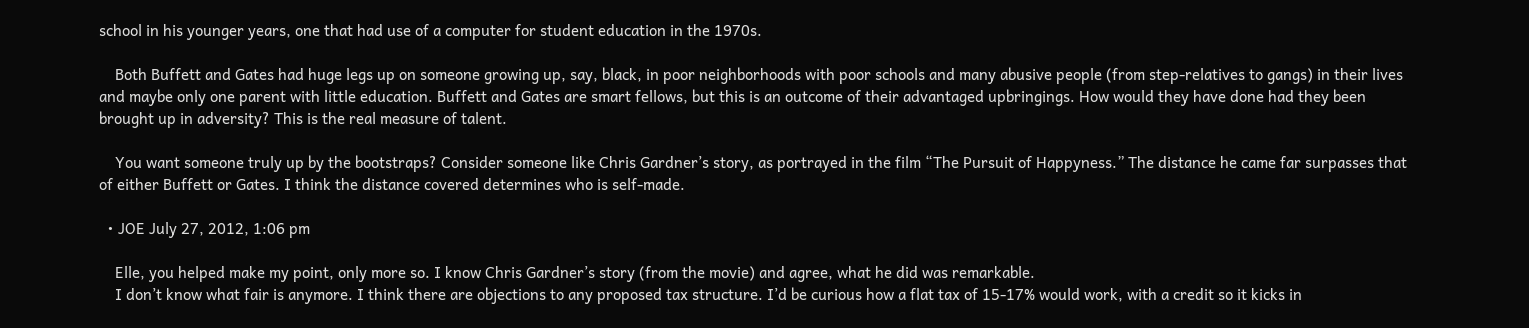school in his younger years, one that had use of a computer for student education in the 1970s.

    Both Buffett and Gates had huge legs up on someone growing up, say, black, in poor neighborhoods with poor schools and many abusive people (from step-relatives to gangs) in their lives and maybe only one parent with little education. Buffett and Gates are smart fellows, but this is an outcome of their advantaged upbringings. How would they have done had they been brought up in adversity? This is the real measure of talent.

    You want someone truly up by the bootstraps? Consider someone like Chris Gardner’s story, as portrayed in the film “The Pursuit of Happyness.” The distance he came far surpasses that of either Buffett or Gates. I think the distance covered determines who is self-made.

  • JOE July 27, 2012, 1:06 pm

    Elle, you helped make my point, only more so. I know Chris Gardner’s story (from the movie) and agree, what he did was remarkable.
    I don’t know what fair is anymore. I think there are objections to any proposed tax structure. I’d be curious how a flat tax of 15-17% would work, with a credit so it kicks in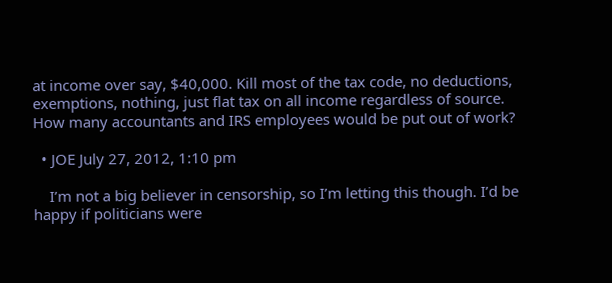at income over say, $40,000. Kill most of the tax code, no deductions, exemptions, nothing, just flat tax on all income regardless of source. How many accountants and IRS employees would be put out of work?

  • JOE July 27, 2012, 1:10 pm

    I’m not a big believer in censorship, so I’m letting this though. I’d be happy if politicians were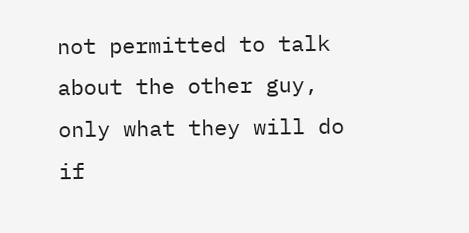not permitted to talk about the other guy, only what they will do if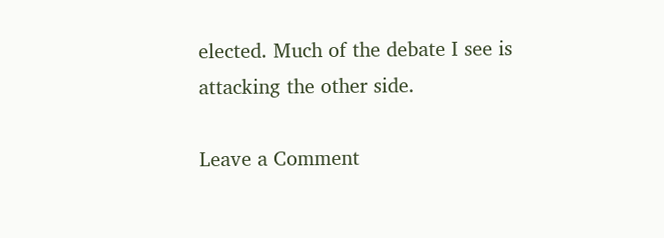elected. Much of the debate I see is attacking the other side.

Leave a Comment